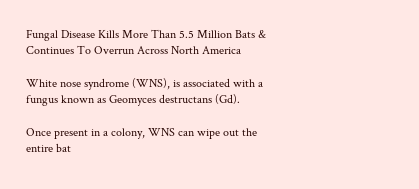Fungal Disease Kills More Than 5.5 Million Bats & Continues To Overrun Across North America

White nose syndrome (WNS), is associated with a fungus known as Geomyces destructans (Gd).

Once present in a colony, WNS can wipe out the entire bat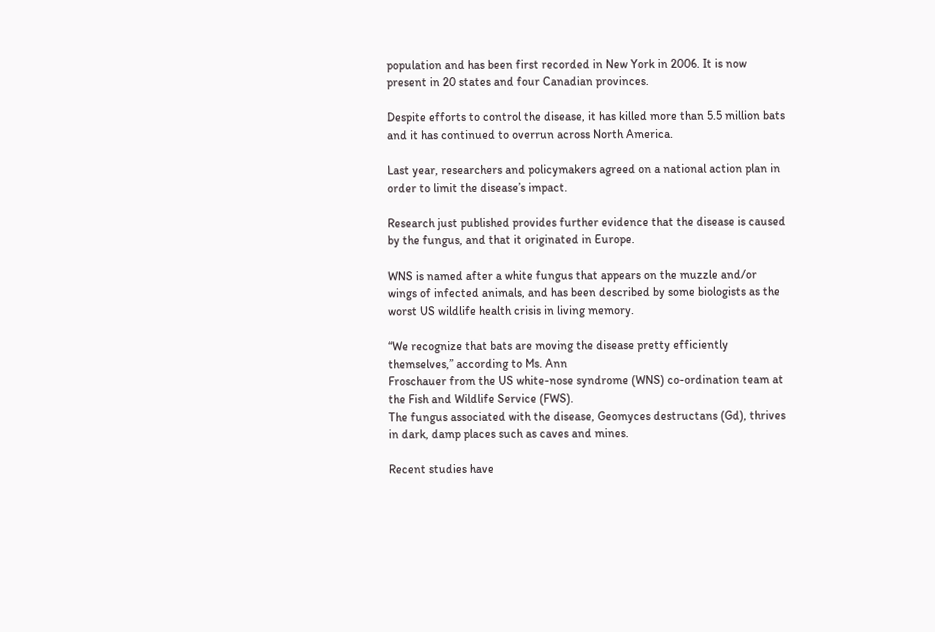population and has been first recorded in New York in 2006. It is now present in 20 states and four Canadian provinces.

Despite efforts to control the disease, it has killed more than 5.5 million bats and it has continued to overrun across North America.

Last year, researchers and policymakers agreed on a national action plan in order to limit the disease’s impact.

Research just published provides further evidence that the disease is caused by the fungus, and that it originated in Europe.

WNS is named after a white fungus that appears on the muzzle and/or wings of infected animals, and has been described by some biologists as the worst US wildlife health crisis in living memory.

“We recognize that bats are moving the disease pretty efficiently themselves,” according to Ms. Ann
Froschauer from the US white-nose syndrome (WNS) co-ordination team at the Fish and Wildlife Service (FWS).
The fungus associated with the disease, Geomyces destructans (Gd), thrives in dark, damp places such as caves and mines.

Recent studies have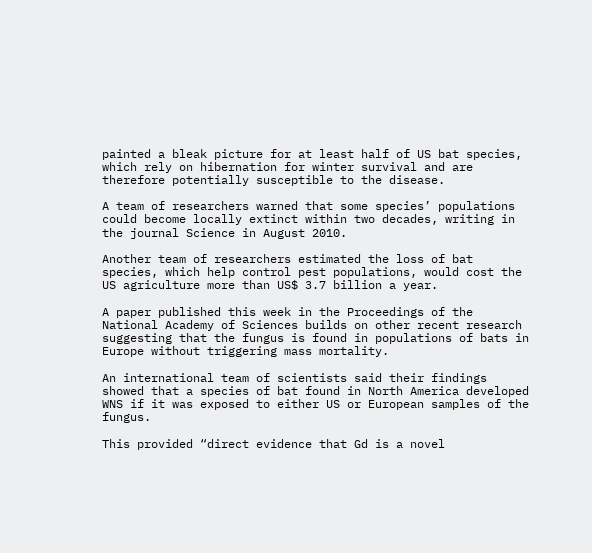painted a bleak picture for at least half of US bat species, which rely on hibernation for winter survival and are therefore potentially susceptible to the disease.

A team of researchers warned that some species’ populations could become locally extinct within two decades, writing in the journal Science in August 2010.

Another team of researchers estimated the loss of bat species, which help control pest populations, would cost the US agriculture more than US$ 3.7 billion a year.

A paper published this week in the Proceedings of the National Academy of Sciences builds on other recent research suggesting that the fungus is found in populations of bats in Europe without triggering mass mortality.

An international team of scientists said their findings showed that a species of bat found in North America developed WNS if it was exposed to either US or European samples of the fungus.

This provided “direct evidence that Gd is a novel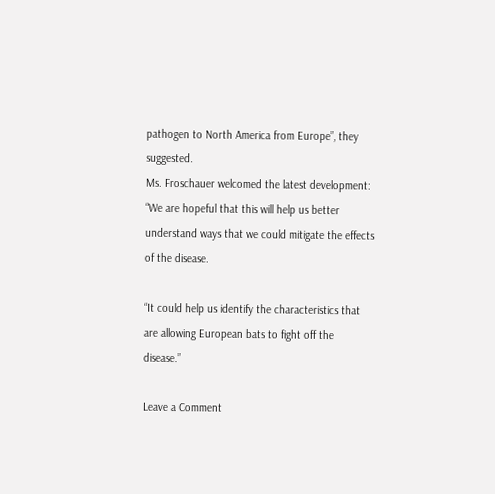pathogen to North America from Europe”, they suggested.
Ms. Froschauer welcomed the latest development: “We are hopeful that this will help us better understand ways that we could mitigate the effects of the disease.

“It could help us identify the characteristics that are allowing European bats to fight off the disease.”

Leave a Comment